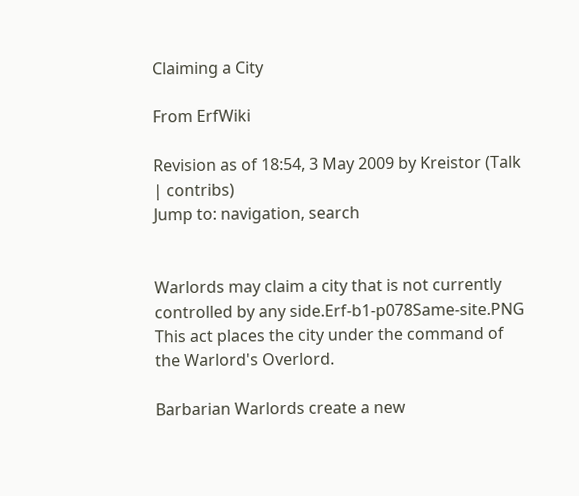Claiming a City

From ErfWiki

Revision as of 18:54, 3 May 2009 by Kreistor (Talk | contribs)
Jump to: navigation, search


Warlords may claim a city that is not currently controlled by any side.Erf-b1-p078Same-site.PNG This act places the city under the command of the Warlord's Overlord.

Barbarian Warlords create a new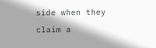side when they claim a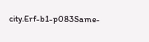city.Erf-b1-p083Same-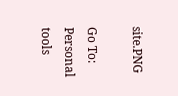site.PNG

Go To:
Personal tools